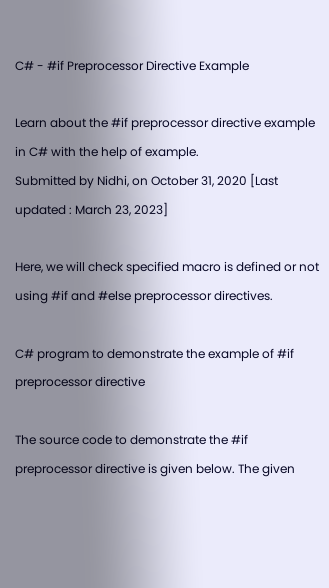C# - #if Preprocessor Directive Example

Learn about the #if preprocessor directive example in C# with the help of example.
Submitted by Nidhi, on October 31, 2020 [Last updated : March 23, 2023]

Here, we will check specified macro is defined or not using #if and #else preprocessor directives.

C# program to demonstrate the example of #if preprocessor directive

The source code to demonstrate the #if preprocessor directive is given below. The given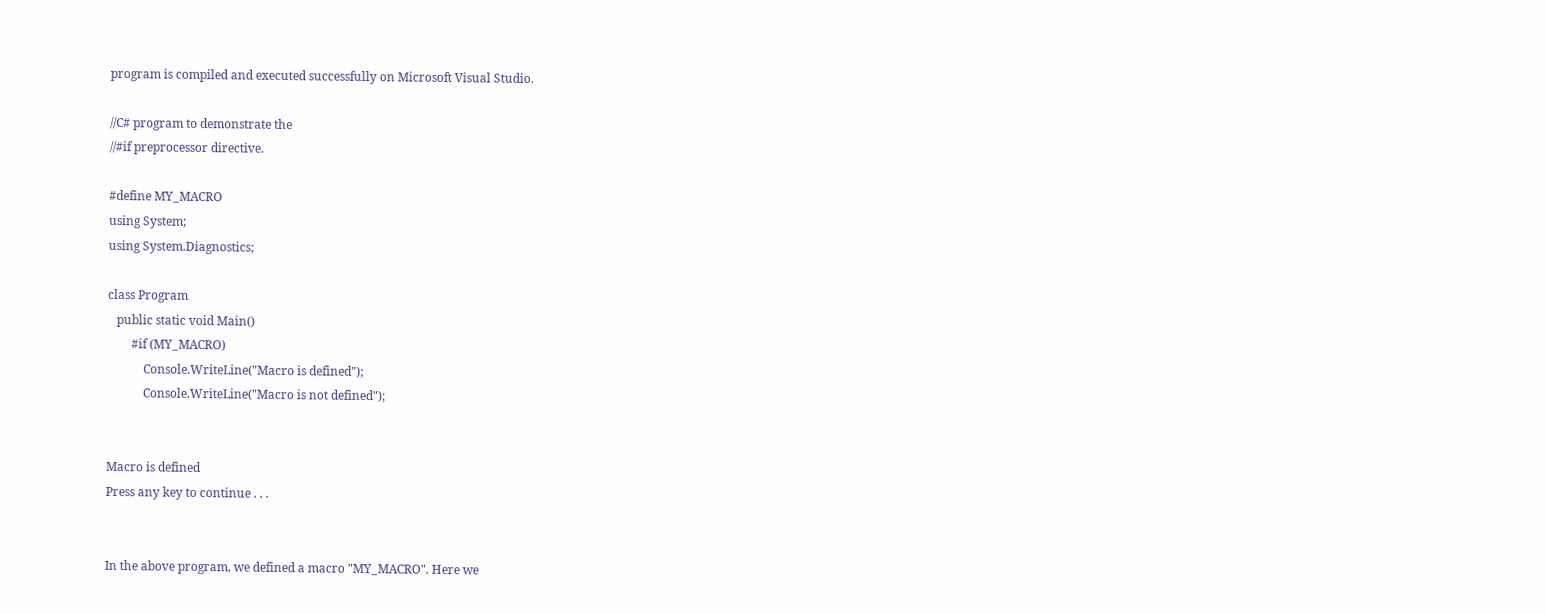program is compiled and executed successfully on Microsoft Visual Studio.

//C# program to demonstrate the
//#if preprocessor directive.

#define MY_MACRO
using System;
using System.Diagnostics;

class Program
   public static void Main()
        #if (MY_MACRO)
            Console.WriteLine("Macro is defined");
            Console.WriteLine("Macro is not defined");


Macro is defined
Press any key to continue . . .


In the above program, we defined a macro "MY_MACRO". Here we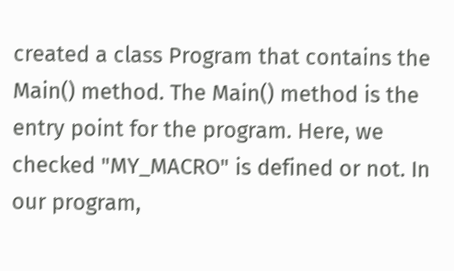created a class Program that contains the Main() method. The Main() method is the entry point for the program. Here, we checked "MY_MACRO" is defined or not. In our program,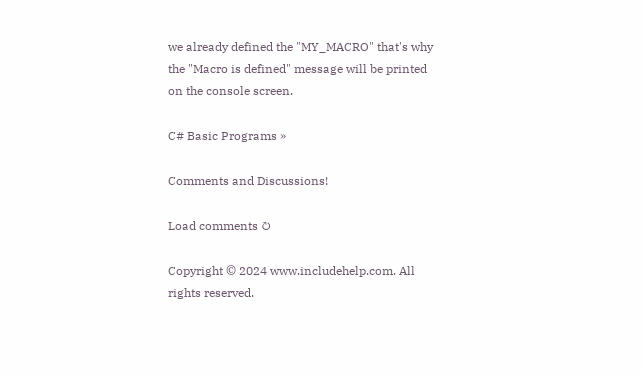we already defined the "MY_MACRO" that's why the "Macro is defined" message will be printed on the console screen.

C# Basic Programs »

Comments and Discussions!

Load comments ↻

Copyright © 2024 www.includehelp.com. All rights reserved.